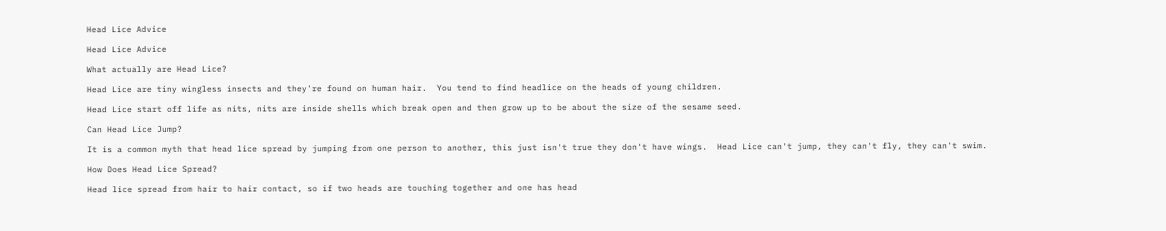Head Lice Advice

Head Lice Advice

What actually are Head Lice?

Head Lice are tiny wingless insects and they're found on human hair.  You tend to find headlice on the heads of young children.

Head Lice start off life as nits, nits are inside shells which break open and then grow up to be about the size of the sesame seed.

Can Head Lice Jump?

It is a common myth that head lice spread by jumping from one person to another, this just isn't true they don't have wings.  Head Lice can't jump, they can't fly, they can't swim.

How Does Head Lice Spread?

Head lice spread from hair to hair contact, so if two heads are touching together and one has head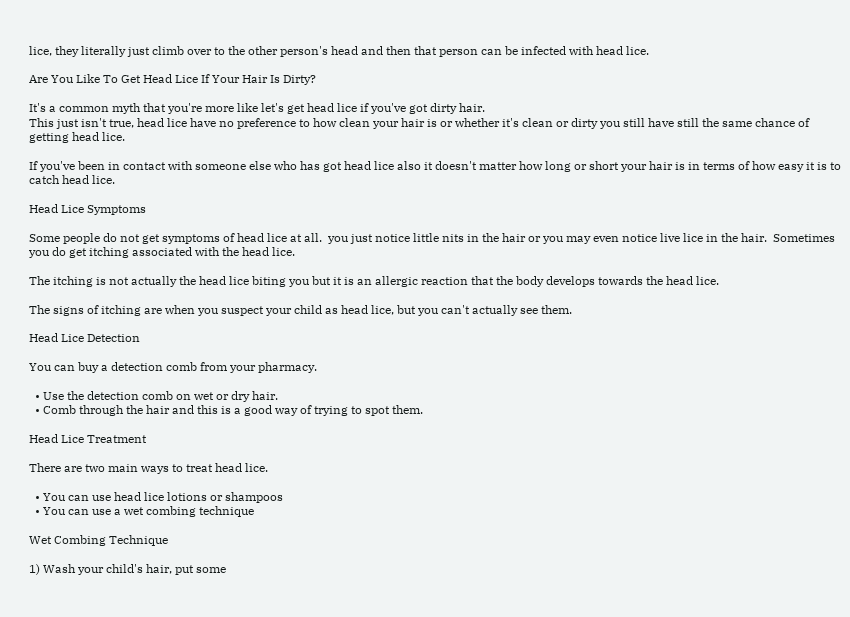lice, they literally just climb over to the other person's head and then that person can be infected with head lice.

Are You Like To Get Head Lice If Your Hair Is Dirty?

It's a common myth that you're more like let's get head lice if you've got dirty hair.
This just isn't true, head lice have no preference to how clean your hair is or whether it's clean or dirty you still have still the same chance of getting head lice.

If you've been in contact with someone else who has got head lice also it doesn't matter how long or short your hair is in terms of how easy it is to catch head lice.

Head Lice Symptoms

Some people do not get symptoms of head lice at all.  you just notice little nits in the hair or you may even notice live lice in the hair.  Sometimes you do get itching associated with the head lice.

The itching is not actually the head lice biting you but it is an allergic reaction that the body develops towards the head lice.

The signs of itching are when you suspect your child as head lice, but you can't actually see them.

Head Lice Detection

You can buy a detection comb from your pharmacy.

  • Use the detection comb on wet or dry hair.
  • Comb through the hair and this is a good way of trying to spot them.

Head Lice Treatment

There are two main ways to treat head lice.

  • You can use head lice lotions or shampoos
  • You can use a wet combing technique

Wet Combing Technique

1) Wash your child's hair, put some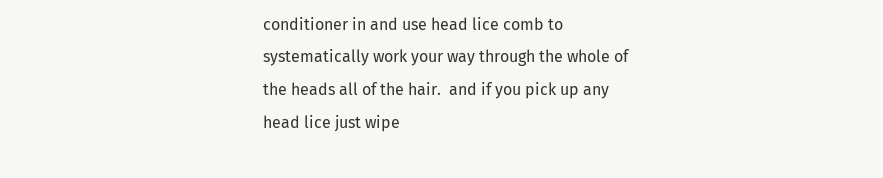conditioner in and use head lice comb to systematically work your way through the whole of the heads all of the hair.  and if you pick up any head lice just wipe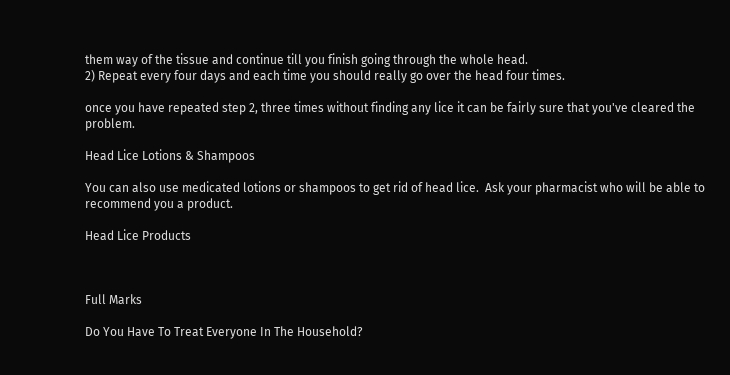them way of the tissue and continue till you finish going through the whole head.
2) Repeat every four days and each time you should really go over the head four times.

once you have repeated step 2, three times without finding any lice it can be fairly sure that you've cleared the problem.

Head Lice Lotions & Shampoos

You can also use medicated lotions or shampoos to get rid of head lice.  Ask your pharmacist who will be able to recommend you a product.

Head Lice Products



Full Marks

Do You Have To Treat Everyone In The Household?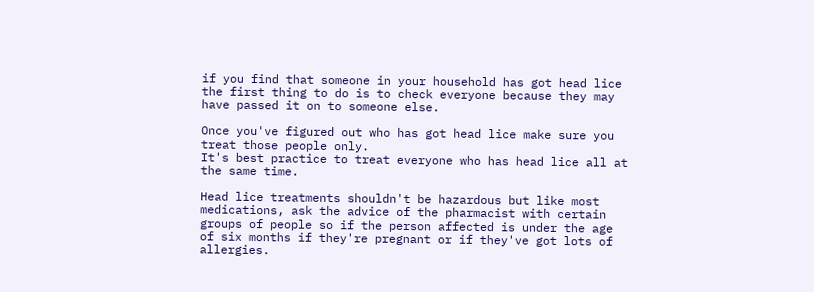if you find that someone in your household has got head lice the first thing to do is to check everyone because they may have passed it on to someone else.

Once you've figured out who has got head lice make sure you treat those people only.
It's best practice to treat everyone who has head lice all at the same time.

Head lice treatments shouldn't be hazardous but like most medications, ask the advice of the pharmacist with certain groups of people so if the person affected is under the age of six months if they're pregnant or if they've got lots of allergies.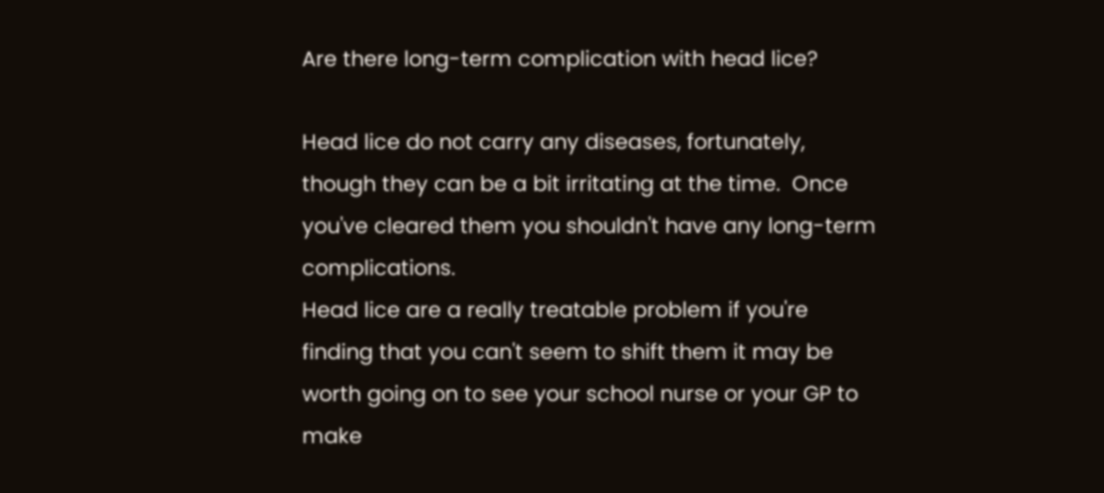Are there long-term complication with head lice?

Head lice do not carry any diseases, fortunately, though they can be a bit irritating at the time.  Once you've cleared them you shouldn't have any long-term complications.
Head lice are a really treatable problem if you're finding that you can't seem to shift them it may be worth going on to see your school nurse or your GP to make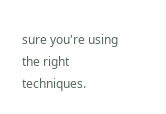sure you're using the right techniques.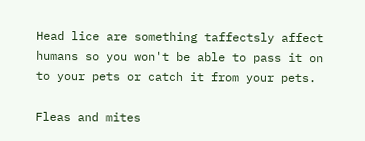Head lice are something taffectsly affect humans so you won't be able to pass it on to your pets or catch it from your pets.

Fleas and mites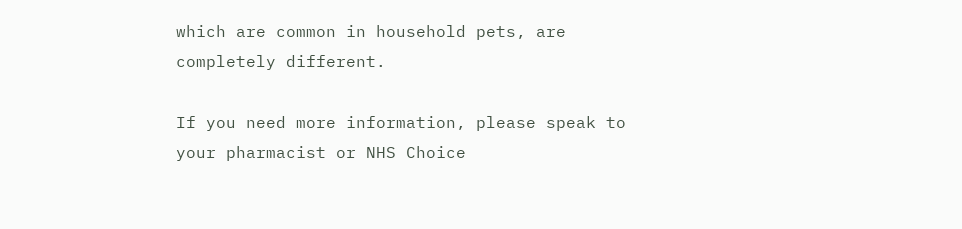which are common in household pets, are completely different.

If you need more information, please speak to your pharmacist or NHS Choice